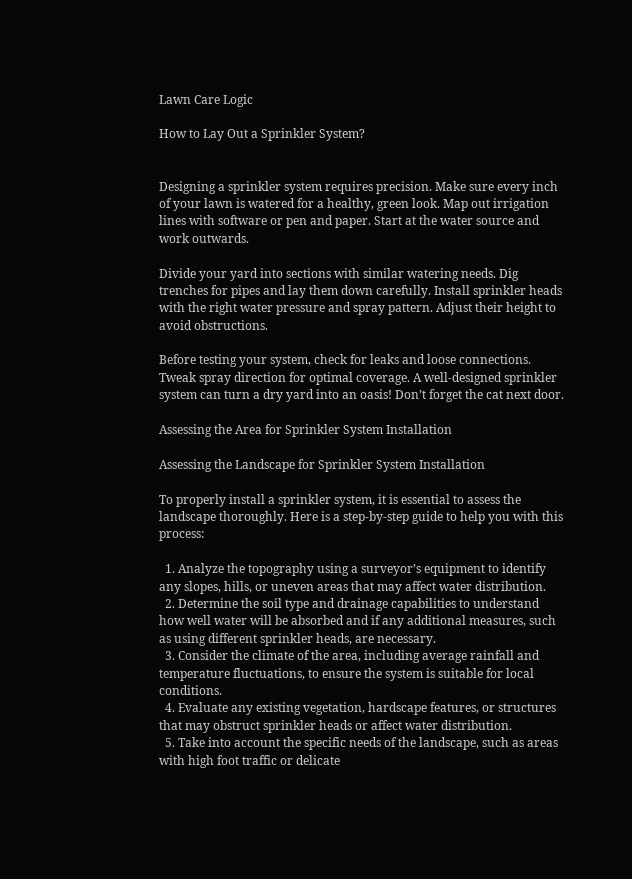Lawn Care Logic

How to Lay Out a Sprinkler System?


Designing a sprinkler system requires precision. Make sure every inch of your lawn is watered for a healthy, green look. Map out irrigation lines with software or pen and paper. Start at the water source and work outwards.

Divide your yard into sections with similar watering needs. Dig trenches for pipes and lay them down carefully. Install sprinkler heads with the right water pressure and spray pattern. Adjust their height to avoid obstructions.

Before testing your system, check for leaks and loose connections. Tweak spray direction for optimal coverage. A well-designed sprinkler system can turn a dry yard into an oasis! Don’t forget the cat next door.

Assessing the Area for Sprinkler System Installation

Assessing the Landscape for Sprinkler System Installation

To properly install a sprinkler system, it is essential to assess the landscape thoroughly. Here is a step-by-step guide to help you with this process:

  1. Analyze the topography using a surveyor’s equipment to identify any slopes, hills, or uneven areas that may affect water distribution.
  2. Determine the soil type and drainage capabilities to understand how well water will be absorbed and if any additional measures, such as using different sprinkler heads, are necessary.
  3. Consider the climate of the area, including average rainfall and temperature fluctuations, to ensure the system is suitable for local conditions.
  4. Evaluate any existing vegetation, hardscape features, or structures that may obstruct sprinkler heads or affect water distribution.
  5. Take into account the specific needs of the landscape, such as areas with high foot traffic or delicate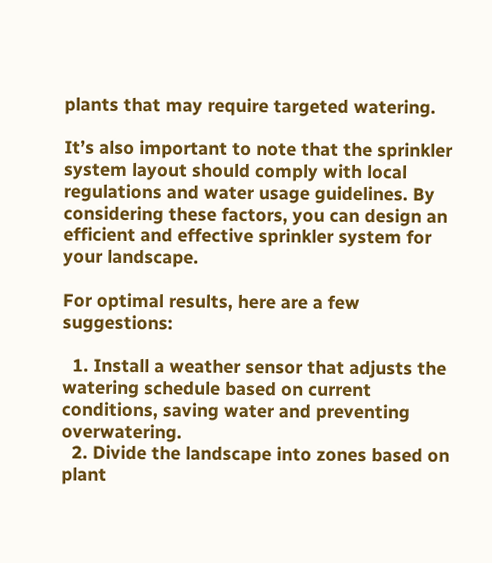plants that may require targeted watering.

It’s also important to note that the sprinkler system layout should comply with local regulations and water usage guidelines. By considering these factors, you can design an efficient and effective sprinkler system for your landscape.

For optimal results, here are a few suggestions:

  1. Install a weather sensor that adjusts the watering schedule based on current conditions, saving water and preventing overwatering.
  2. Divide the landscape into zones based on plant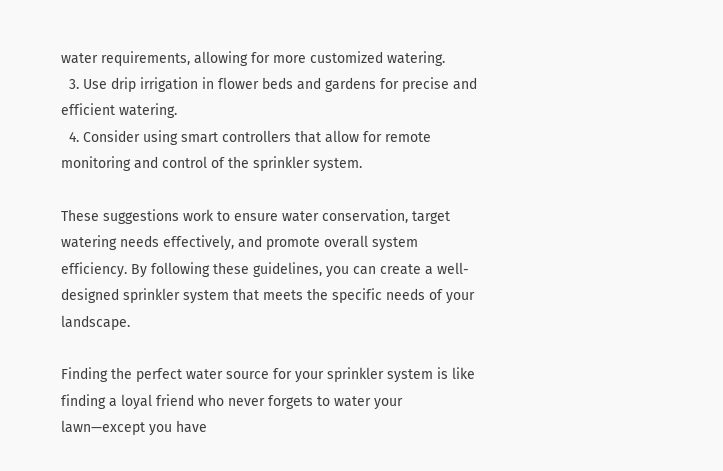water requirements, allowing for more customized watering.
  3. Use drip irrigation in flower beds and gardens for precise and efficient watering.
  4. Consider using smart controllers that allow for remote monitoring and control of the sprinkler system.

These suggestions work to ensure water conservation, target watering needs effectively, and promote overall system efficiency. By following these guidelines, you can create a well-designed sprinkler system that meets the specific needs of your landscape.

Finding the perfect water source for your sprinkler system is like finding a loyal friend who never forgets to water your lawn—except you have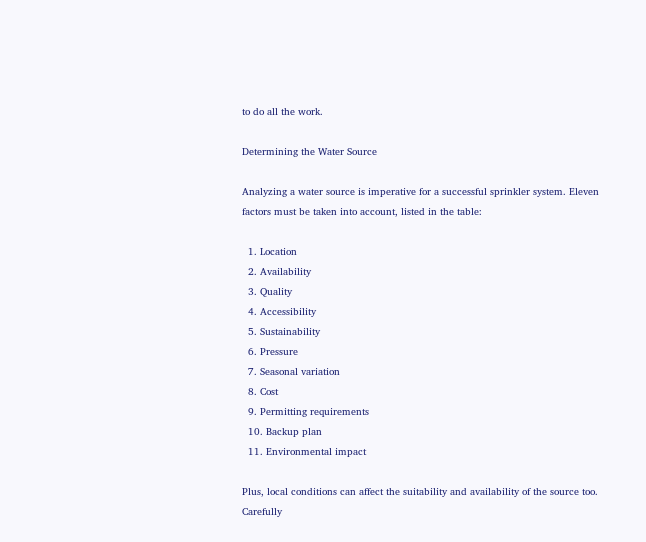to do all the work.

Determining the Water Source

Analyzing a water source is imperative for a successful sprinkler system. Eleven factors must be taken into account, listed in the table:

  1. Location
  2. Availability
  3. Quality
  4. Accessibility
  5. Sustainability
  6. Pressure
  7. Seasonal variation
  8. Cost
  9. Permitting requirements
  10. Backup plan
  11. Environmental impact

Plus, local conditions can affect the suitability and availability of the source too. Carefully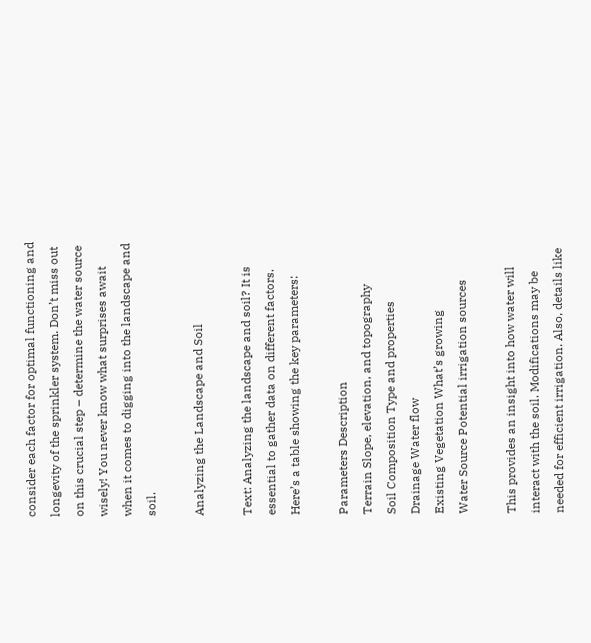consider each factor for optimal functioning and longevity of the sprinkler system. Don’t miss out on this crucial step – determine the water source wisely! You never know what surprises await when it comes to digging into the landscape and soil.

Analyzing the Landscape and Soil

Text: Analyzing the landscape and soil? It is essential to gather data on different factors. Here’s a table showing the key parameters:

Parameters Description
Terrain Slope, elevation, and topography
Soil Composition Type and properties
Drainage Water flow
Existing Vegetation What’s growing
Water Source Potential irrigation sources

This provides an insight into how water will interact with the soil. Modifications may be needed for efficient irrigation. Also, details like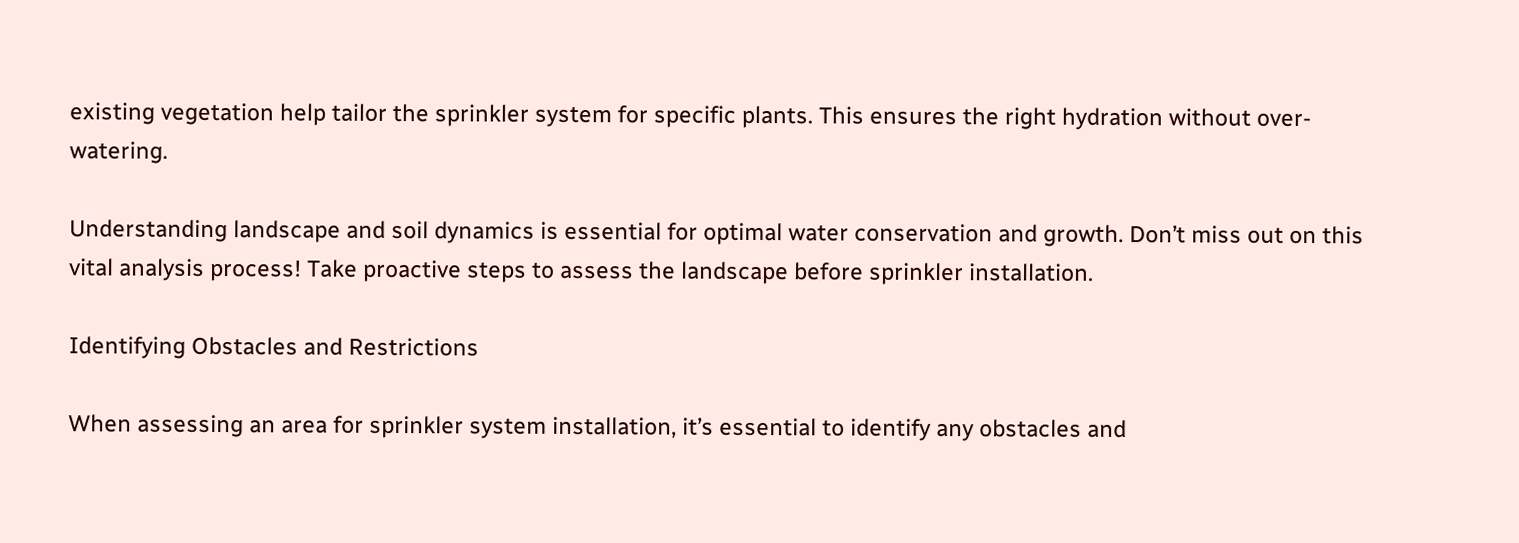existing vegetation help tailor the sprinkler system for specific plants. This ensures the right hydration without over-watering.

Understanding landscape and soil dynamics is essential for optimal water conservation and growth. Don’t miss out on this vital analysis process! Take proactive steps to assess the landscape before sprinkler installation.

Identifying Obstacles and Restrictions

When assessing an area for sprinkler system installation, it’s essential to identify any obstacles and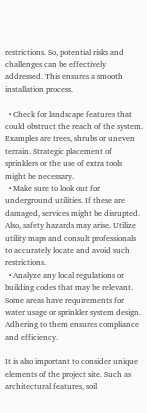restrictions. So, potential risks and challenges can be effectively addressed. This ensures a smooth installation process.

  • Check for landscape features that could obstruct the reach of the system. Examples are trees, shrubs or uneven terrain. Strategic placement of sprinklers or the use of extra tools might be necessary.
  • Make sure to look out for underground utilities. If these are damaged, services might be disrupted. Also, safety hazards may arise. Utilize utility maps and consult professionals to accurately locate and avoid such restrictions.
  • Analyze any local regulations or building codes that may be relevant. Some areas have requirements for water usage or sprinkler system design. Adhering to them ensures compliance and efficiency.

It is also important to consider unique elements of the project site. Such as architectural features, soil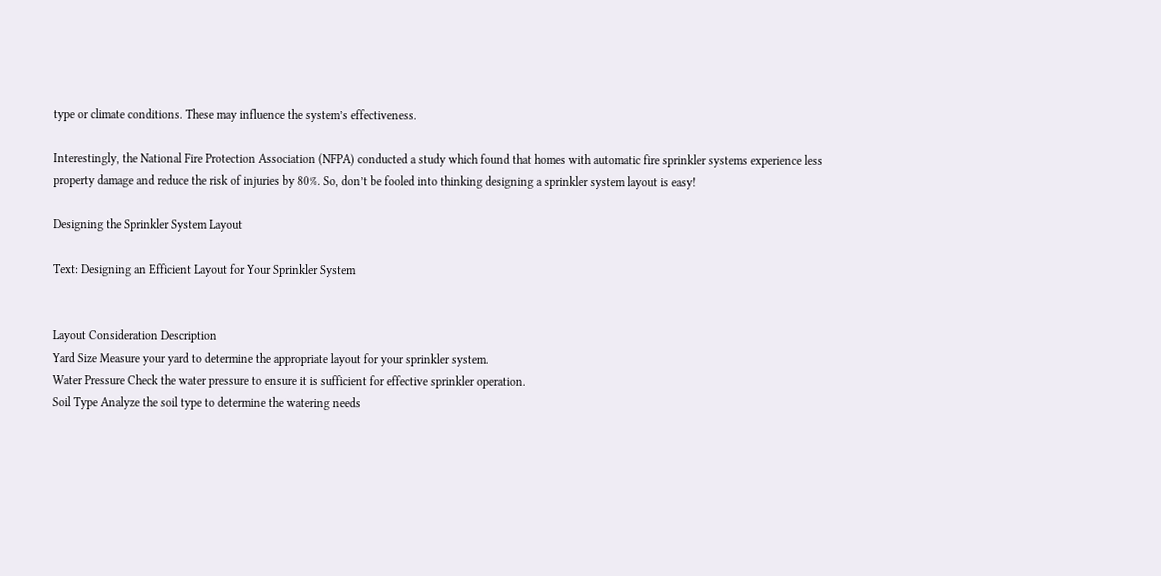type or climate conditions. These may influence the system’s effectiveness.

Interestingly, the National Fire Protection Association (NFPA) conducted a study which found that homes with automatic fire sprinkler systems experience less property damage and reduce the risk of injuries by 80%. So, don’t be fooled into thinking designing a sprinkler system layout is easy!

Designing the Sprinkler System Layout

Text: Designing an Efficient Layout for Your Sprinkler System


Layout Consideration Description
Yard Size Measure your yard to determine the appropriate layout for your sprinkler system.
Water Pressure Check the water pressure to ensure it is sufficient for effective sprinkler operation.
Soil Type Analyze the soil type to determine the watering needs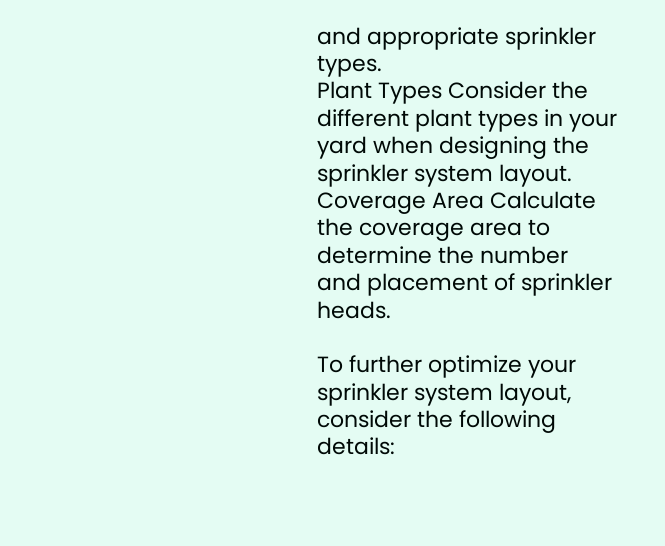and appropriate sprinkler types.
Plant Types Consider the different plant types in your yard when designing the sprinkler system layout.
Coverage Area Calculate the coverage area to determine the number and placement of sprinkler heads.

To further optimize your sprinkler system layout, consider the following details: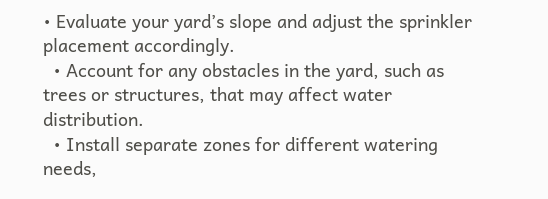• Evaluate your yard’s slope and adjust the sprinkler placement accordingly.
  • Account for any obstacles in the yard, such as trees or structures, that may affect water distribution.
  • Install separate zones for different watering needs,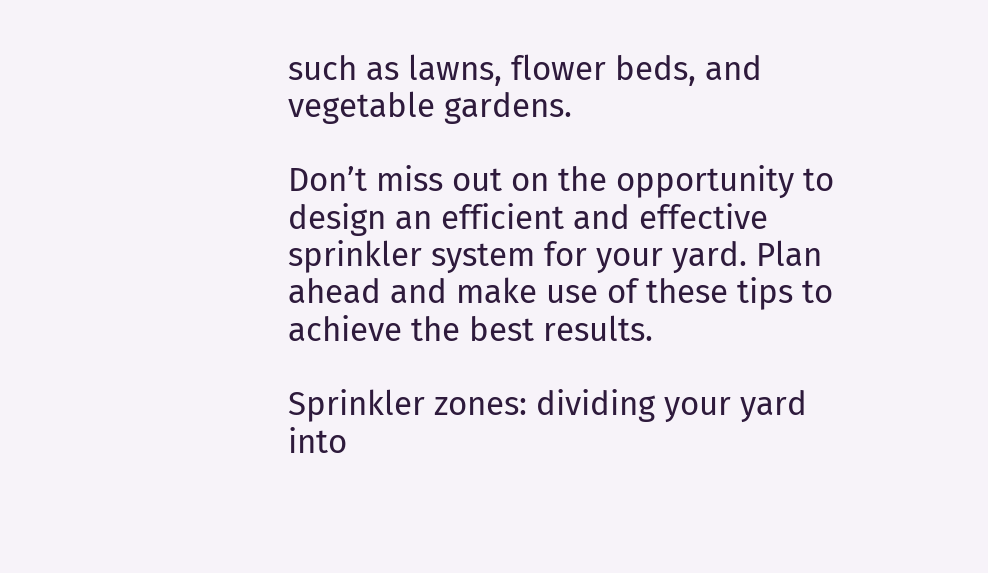such as lawns, flower beds, and vegetable gardens.

Don’t miss out on the opportunity to design an efficient and effective sprinkler system for your yard. Plan ahead and make use of these tips to achieve the best results.

Sprinkler zones: dividing your yard into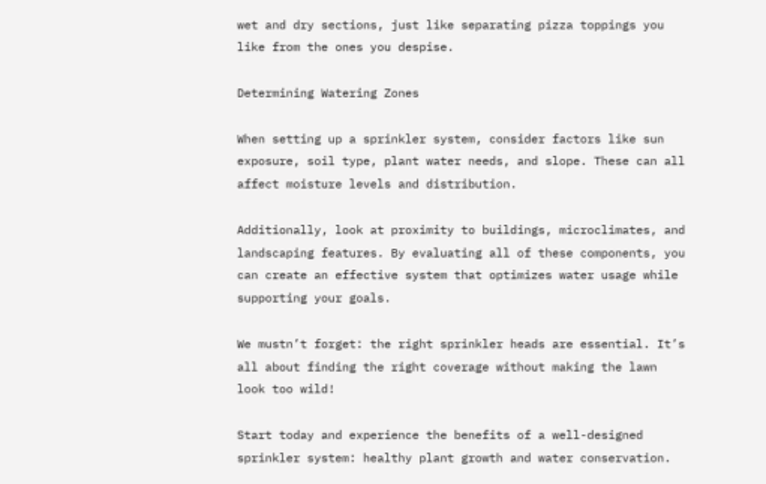wet and dry sections, just like separating pizza toppings you like from the ones you despise.

Determining Watering Zones

When setting up a sprinkler system, consider factors like sun exposure, soil type, plant water needs, and slope. These can all affect moisture levels and distribution.

Additionally, look at proximity to buildings, microclimates, and landscaping features. By evaluating all of these components, you can create an effective system that optimizes water usage while supporting your goals.

We mustn’t forget: the right sprinkler heads are essential. It’s all about finding the right coverage without making the lawn look too wild!

Start today and experience the benefits of a well-designed sprinkler system: healthy plant growth and water conservation.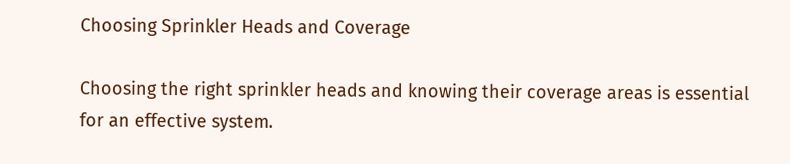Choosing Sprinkler Heads and Coverage

Choosing the right sprinkler heads and knowing their coverage areas is essential for an effective system.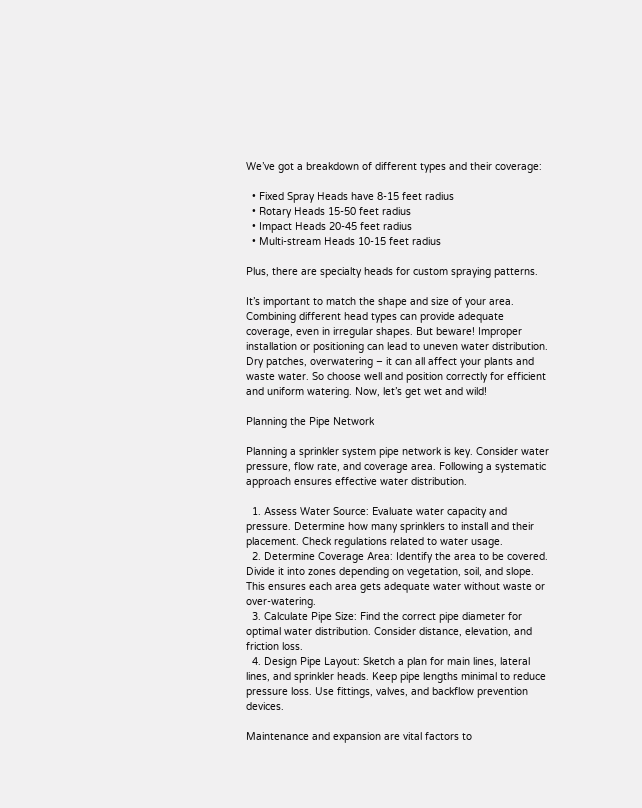We’ve got a breakdown of different types and their coverage:

  • Fixed Spray Heads have 8-15 feet radius
  • Rotary Heads 15-50 feet radius
  • Impact Heads 20-45 feet radius
  • Multi-stream Heads 10-15 feet radius

Plus, there are specialty heads for custom spraying patterns.

It’s important to match the shape and size of your area. Combining different head types can provide adequate coverage, even in irregular shapes. But beware! Improper installation or positioning can lead to uneven water distribution. Dry patches, overwatering – it can all affect your plants and waste water. So choose well and position correctly for efficient and uniform watering. Now, let’s get wet and wild!

Planning the Pipe Network

Planning a sprinkler system pipe network is key. Consider water pressure, flow rate, and coverage area. Following a systematic approach ensures effective water distribution.

  1. Assess Water Source: Evaluate water capacity and pressure. Determine how many sprinklers to install and their placement. Check regulations related to water usage.
  2. Determine Coverage Area: Identify the area to be covered. Divide it into zones depending on vegetation, soil, and slope. This ensures each area gets adequate water without waste or over-watering.
  3. Calculate Pipe Size: Find the correct pipe diameter for optimal water distribution. Consider distance, elevation, and friction loss.
  4. Design Pipe Layout: Sketch a plan for main lines, lateral lines, and sprinkler heads. Keep pipe lengths minimal to reduce pressure loss. Use fittings, valves, and backflow prevention devices.

Maintenance and expansion are vital factors to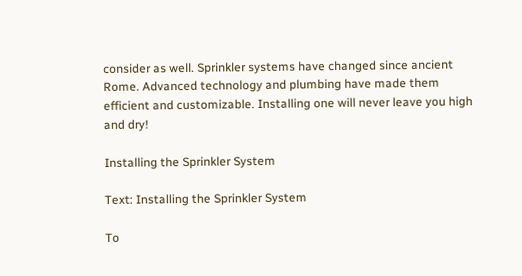consider as well. Sprinkler systems have changed since ancient Rome. Advanced technology and plumbing have made them efficient and customizable. Installing one will never leave you high and dry!

Installing the Sprinkler System

Text: Installing the Sprinkler System

To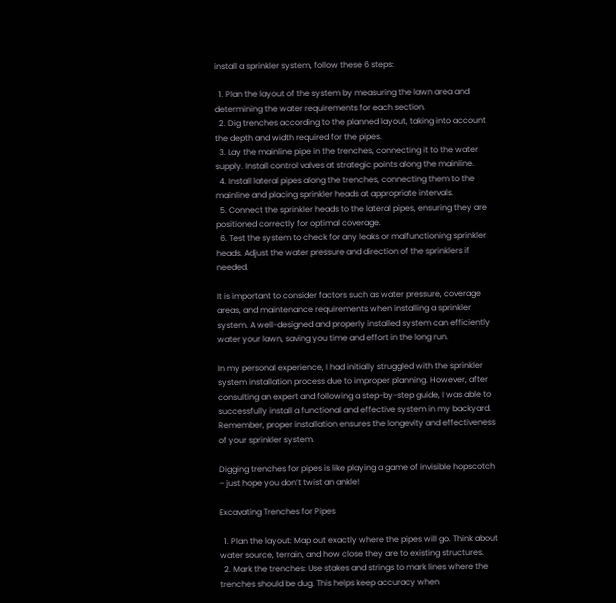install a sprinkler system, follow these 6 steps:

  1. Plan the layout of the system by measuring the lawn area and determining the water requirements for each section.
  2. Dig trenches according to the planned layout, taking into account the depth and width required for the pipes.
  3. Lay the mainline pipe in the trenches, connecting it to the water supply. Install control valves at strategic points along the mainline.
  4. Install lateral pipes along the trenches, connecting them to the mainline and placing sprinkler heads at appropriate intervals.
  5. Connect the sprinkler heads to the lateral pipes, ensuring they are positioned correctly for optimal coverage.
  6. Test the system to check for any leaks or malfunctioning sprinkler heads. Adjust the water pressure and direction of the sprinklers if needed.

It is important to consider factors such as water pressure, coverage areas, and maintenance requirements when installing a sprinkler system. A well-designed and properly installed system can efficiently water your lawn, saving you time and effort in the long run.

In my personal experience, I had initially struggled with the sprinkler system installation process due to improper planning. However, after consulting an expert and following a step-by-step guide, I was able to successfully install a functional and effective system in my backyard. Remember, proper installation ensures the longevity and effectiveness of your sprinkler system.

Digging trenches for pipes is like playing a game of invisible hopscotch – just hope you don’t twist an ankle!

Excavating Trenches for Pipes

  1. Plan the layout: Map out exactly where the pipes will go. Think about water source, terrain, and how close they are to existing structures.
  2. Mark the trenches: Use stakes and strings to mark lines where the trenches should be dug. This helps keep accuracy when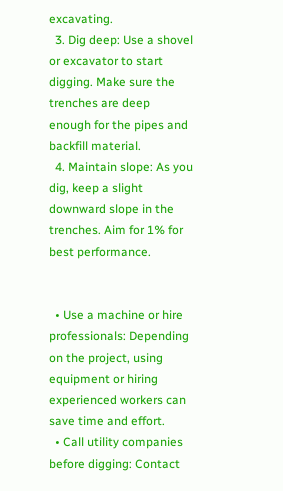excavating.
  3. Dig deep: Use a shovel or excavator to start digging. Make sure the trenches are deep enough for the pipes and backfill material.
  4. Maintain slope: As you dig, keep a slight downward slope in the trenches. Aim for 1% for best performance.


  • Use a machine or hire professionals: Depending on the project, using equipment or hiring experienced workers can save time and effort.
  • Call utility companies before digging: Contact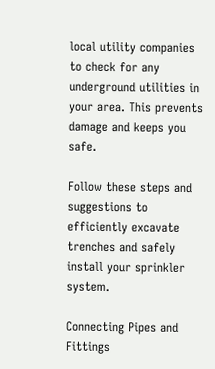local utility companies to check for any underground utilities in your area. This prevents damage and keeps you safe.

Follow these steps and suggestions to efficiently excavate trenches and safely install your sprinkler system.

Connecting Pipes and Fittings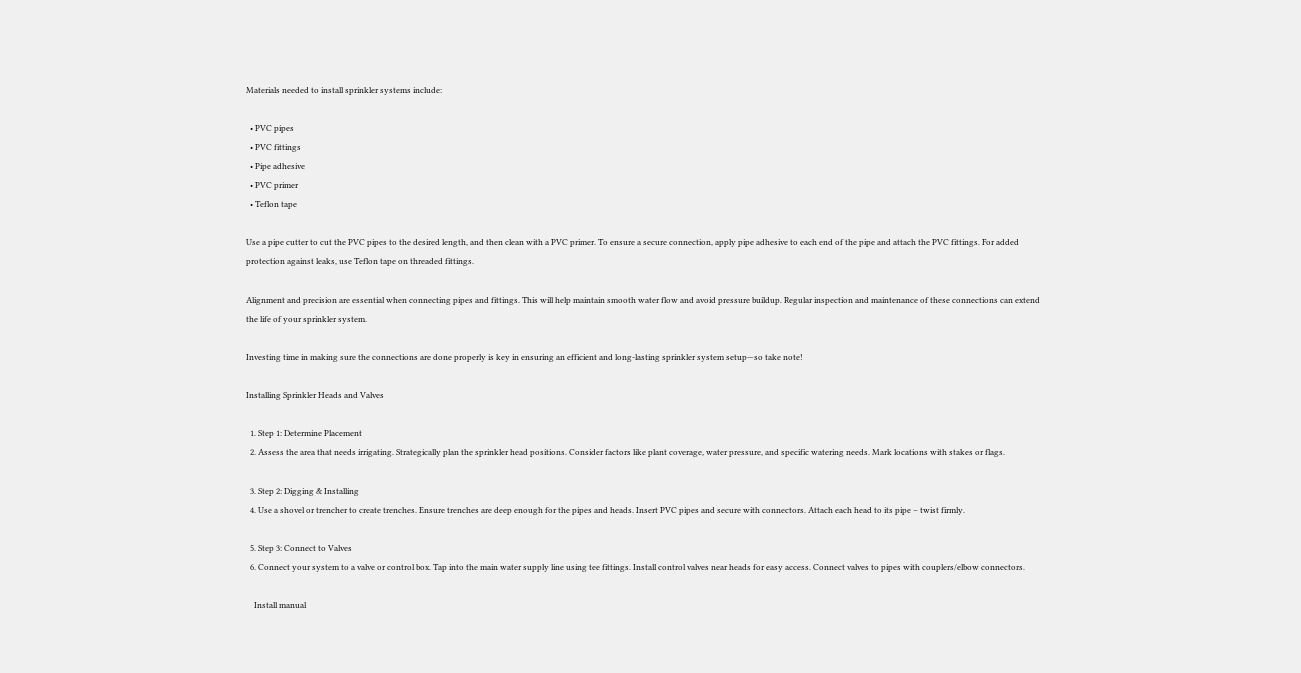Materials needed to install sprinkler systems include:

  • PVC pipes
  • PVC fittings
  • Pipe adhesive
  • PVC primer
  • Teflon tape

Use a pipe cutter to cut the PVC pipes to the desired length, and then clean with a PVC primer. To ensure a secure connection, apply pipe adhesive to each end of the pipe and attach the PVC fittings. For added protection against leaks, use Teflon tape on threaded fittings.

Alignment and precision are essential when connecting pipes and fittings. This will help maintain smooth water flow and avoid pressure buildup. Regular inspection and maintenance of these connections can extend the life of your sprinkler system.

Investing time in making sure the connections are done properly is key in ensuring an efficient and long-lasting sprinkler system setup—so take note!

Installing Sprinkler Heads and Valves

  1. Step 1: Determine Placement
  2. Assess the area that needs irrigating. Strategically plan the sprinkler head positions. Consider factors like plant coverage, water pressure, and specific watering needs. Mark locations with stakes or flags.

  3. Step 2: Digging & Installing
  4. Use a shovel or trencher to create trenches. Ensure trenches are deep enough for the pipes and heads. Insert PVC pipes and secure with connectors. Attach each head to its pipe – twist firmly.

  5. Step 3: Connect to Valves
  6. Connect your system to a valve or control box. Tap into the main water supply line using tee fittings. Install control valves near heads for easy access. Connect valves to pipes with couplers/elbow connectors.

    Install manual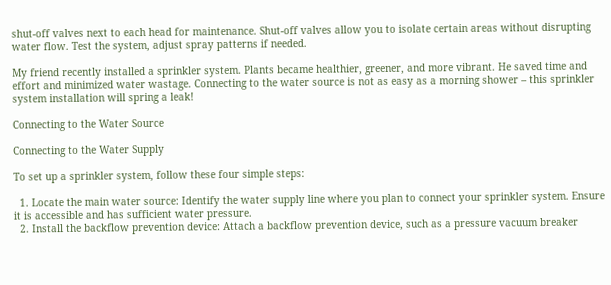shut-off valves next to each head for maintenance. Shut-off valves allow you to isolate certain areas without disrupting water flow. Test the system, adjust spray patterns if needed.

My friend recently installed a sprinkler system. Plants became healthier, greener, and more vibrant. He saved time and effort and minimized water wastage. Connecting to the water source is not as easy as a morning shower – this sprinkler system installation will spring a leak!

Connecting to the Water Source

Connecting to the Water Supply

To set up a sprinkler system, follow these four simple steps:

  1. Locate the main water source: Identify the water supply line where you plan to connect your sprinkler system. Ensure it is accessible and has sufficient water pressure.
  2. Install the backflow prevention device: Attach a backflow prevention device, such as a pressure vacuum breaker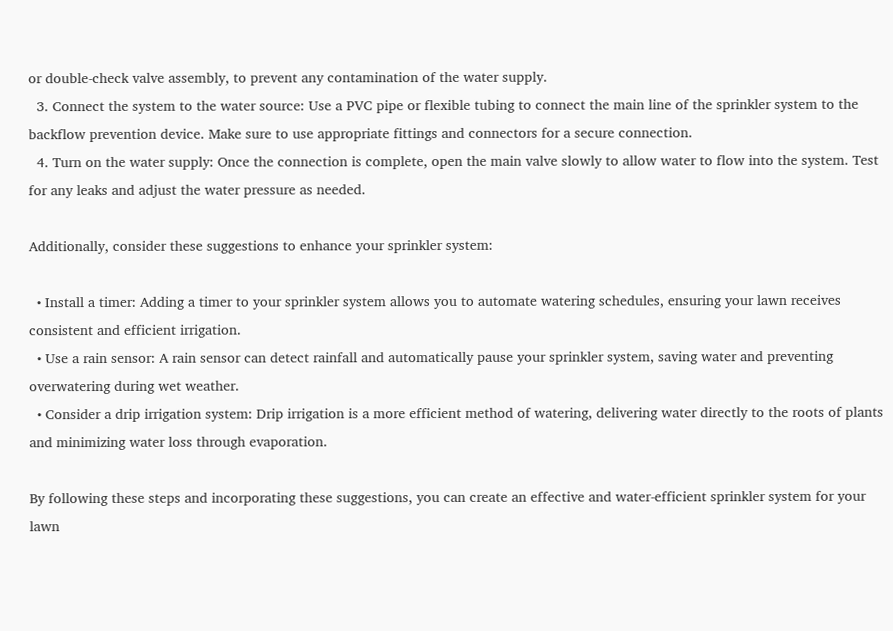or double-check valve assembly, to prevent any contamination of the water supply.
  3. Connect the system to the water source: Use a PVC pipe or flexible tubing to connect the main line of the sprinkler system to the backflow prevention device. Make sure to use appropriate fittings and connectors for a secure connection.
  4. Turn on the water supply: Once the connection is complete, open the main valve slowly to allow water to flow into the system. Test for any leaks and adjust the water pressure as needed.

Additionally, consider these suggestions to enhance your sprinkler system:

  • Install a timer: Adding a timer to your sprinkler system allows you to automate watering schedules, ensuring your lawn receives consistent and efficient irrigation.
  • Use a rain sensor: A rain sensor can detect rainfall and automatically pause your sprinkler system, saving water and preventing overwatering during wet weather.
  • Consider a drip irrigation system: Drip irrigation is a more efficient method of watering, delivering water directly to the roots of plants and minimizing water loss through evaporation.

By following these steps and incorporating these suggestions, you can create an effective and water-efficient sprinkler system for your lawn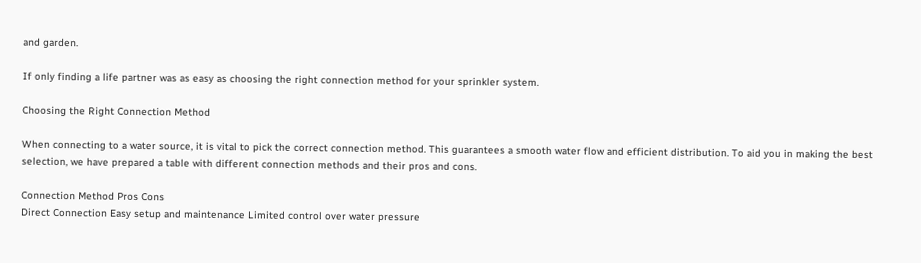and garden.

If only finding a life partner was as easy as choosing the right connection method for your sprinkler system.

Choosing the Right Connection Method

When connecting to a water source, it is vital to pick the correct connection method. This guarantees a smooth water flow and efficient distribution. To aid you in making the best selection, we have prepared a table with different connection methods and their pros and cons.

Connection Method Pros Cons
Direct Connection Easy setup and maintenance Limited control over water pressure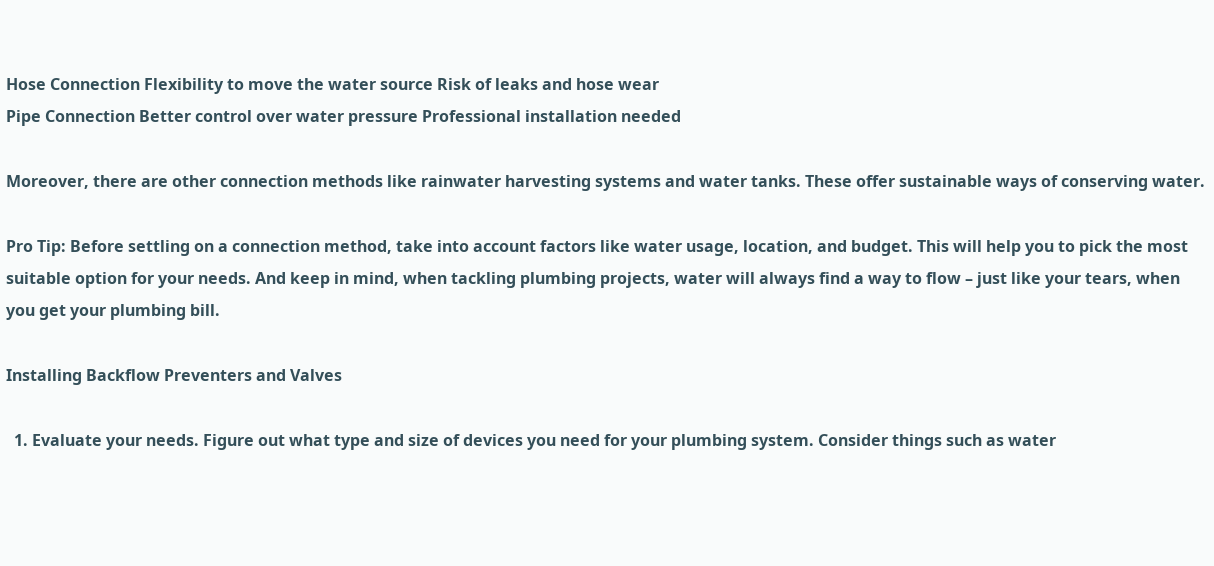Hose Connection Flexibility to move the water source Risk of leaks and hose wear
Pipe Connection Better control over water pressure Professional installation needed

Moreover, there are other connection methods like rainwater harvesting systems and water tanks. These offer sustainable ways of conserving water.

Pro Tip: Before settling on a connection method, take into account factors like water usage, location, and budget. This will help you to pick the most suitable option for your needs. And keep in mind, when tackling plumbing projects, water will always find a way to flow – just like your tears, when you get your plumbing bill.

Installing Backflow Preventers and Valves

  1. Evaluate your needs. Figure out what type and size of devices you need for your plumbing system. Consider things such as water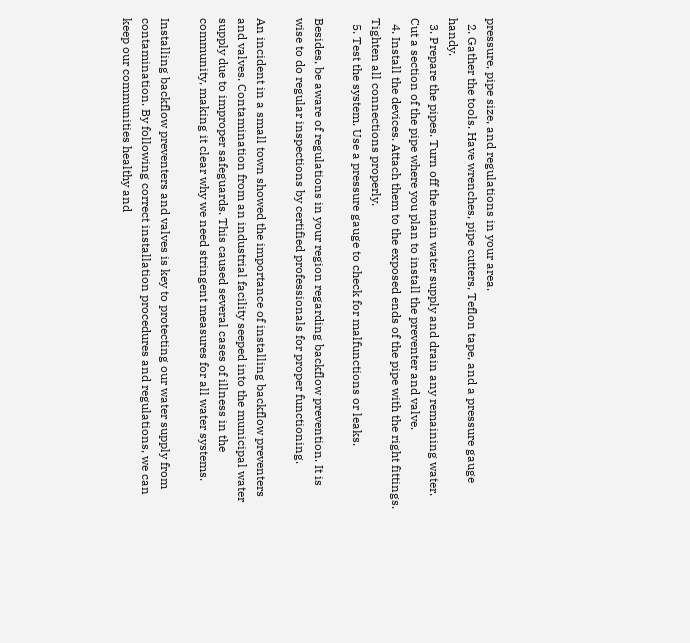pressure, pipe size, and regulations in your area.
  2. Gather the tools. Have wrenches, pipe cutters, Teflon tape, and a pressure gauge handy.
  3. Prepare the pipes. Turn off the main water supply and drain any remaining water. Cut a section of the pipe where you plan to install the preventer and valve.
  4. Install the devices. Attach them to the exposed ends of the pipe with the right fittings. Tighten all connections properly.
  5. Test the system. Use a pressure gauge to check for malfunctions or leaks.

Besides, be aware of regulations in your region regarding backflow prevention. It is wise to do regular inspections by certified professionals for proper functioning.

An incident in a small town showed the importance of installing backflow preventers and valves. Contamination from an industrial facility seeped into the municipal water supply due to improper safeguards. This caused several cases of illness in the community, making it clear why we need stringent measures for all water systems.

Installing backflow preventers and valves is key to protecting our water supply from contamination. By following correct installation procedures and regulations, we can keep our communities healthy and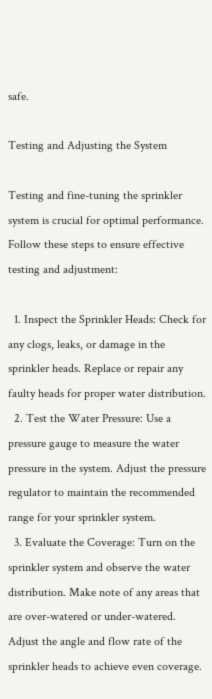safe.

Testing and Adjusting the System

Testing and fine-tuning the sprinkler system is crucial for optimal performance. Follow these steps to ensure effective testing and adjustment:

  1. Inspect the Sprinkler Heads: Check for any clogs, leaks, or damage in the sprinkler heads. Replace or repair any faulty heads for proper water distribution.
  2. Test the Water Pressure: Use a pressure gauge to measure the water pressure in the system. Adjust the pressure regulator to maintain the recommended range for your sprinkler system.
  3. Evaluate the Coverage: Turn on the sprinkler system and observe the water distribution. Make note of any areas that are over-watered or under-watered. Adjust the angle and flow rate of the sprinkler heads to achieve even coverage.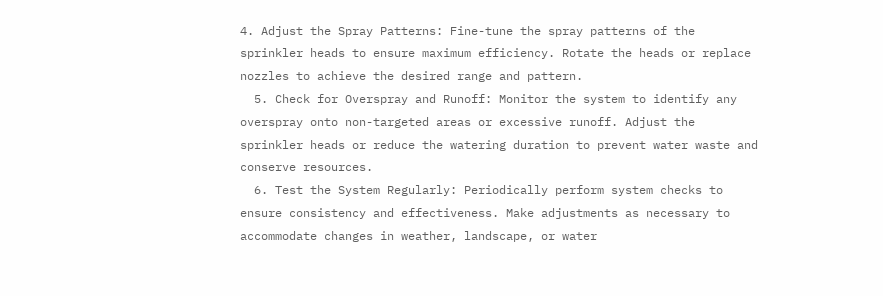4. Adjust the Spray Patterns: Fine-tune the spray patterns of the sprinkler heads to ensure maximum efficiency. Rotate the heads or replace nozzles to achieve the desired range and pattern.
  5. Check for Overspray and Runoff: Monitor the system to identify any overspray onto non-targeted areas or excessive runoff. Adjust the sprinkler heads or reduce the watering duration to prevent water waste and conserve resources.
  6. Test the System Regularly: Periodically perform system checks to ensure consistency and effectiveness. Make adjustments as necessary to accommodate changes in weather, landscape, or water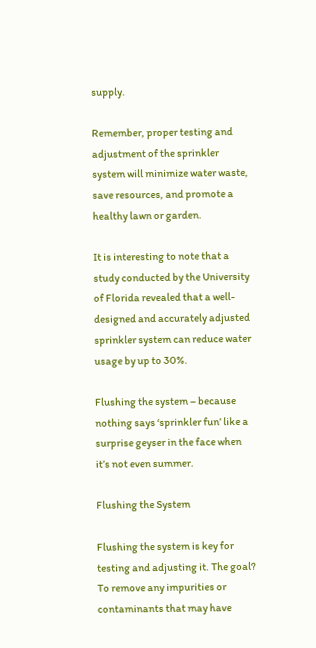supply.

Remember, proper testing and adjustment of the sprinkler system will minimize water waste, save resources, and promote a healthy lawn or garden.

It is interesting to note that a study conducted by the University of Florida revealed that a well-designed and accurately adjusted sprinkler system can reduce water usage by up to 30%.

Flushing the system – because nothing says ‘sprinkler fun’ like a surprise geyser in the face when it’s not even summer.

Flushing the System

Flushing the system is key for testing and adjusting it. The goal? To remove any impurities or contaminants that may have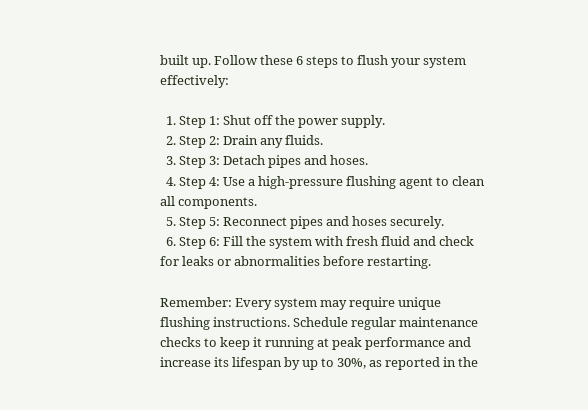built up. Follow these 6 steps to flush your system effectively:

  1. Step 1: Shut off the power supply.
  2. Step 2: Drain any fluids.
  3. Step 3: Detach pipes and hoses.
  4. Step 4: Use a high-pressure flushing agent to clean all components.
  5. Step 5: Reconnect pipes and hoses securely.
  6. Step 6: Fill the system with fresh fluid and check for leaks or abnormalities before restarting.

Remember: Every system may require unique flushing instructions. Schedule regular maintenance checks to keep it running at peak performance and increase its lifespan by up to 30%, as reported in the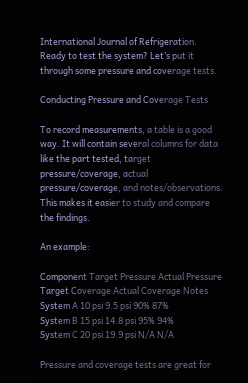International Journal of Refrigeration. Ready to test the system? Let’s put it through some pressure and coverage tests.

Conducting Pressure and Coverage Tests

To record measurements, a table is a good way. It will contain several columns for data like the part tested, target pressure/coverage, actual pressure/coverage, and notes/observations. This makes it easier to study and compare the findings.

An example:

Component Target Pressure Actual Pressure Target Coverage Actual Coverage Notes
System A 10 psi 9.5 psi 90% 87%
System B 15 psi 14.8 psi 95% 94%
System C 20 psi 19.9 psi N/A N/A

Pressure and coverage tests are great for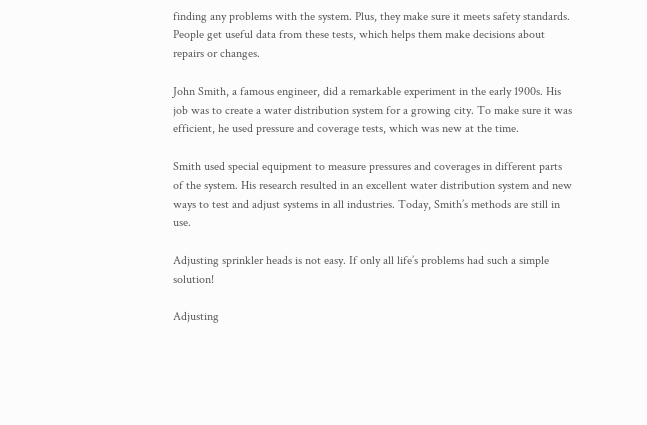finding any problems with the system. Plus, they make sure it meets safety standards. People get useful data from these tests, which helps them make decisions about repairs or changes.

John Smith, a famous engineer, did a remarkable experiment in the early 1900s. His job was to create a water distribution system for a growing city. To make sure it was efficient, he used pressure and coverage tests, which was new at the time.

Smith used special equipment to measure pressures and coverages in different parts of the system. His research resulted in an excellent water distribution system and new ways to test and adjust systems in all industries. Today, Smith’s methods are still in use.

Adjusting sprinkler heads is not easy. If only all life’s problems had such a simple solution!

Adjusting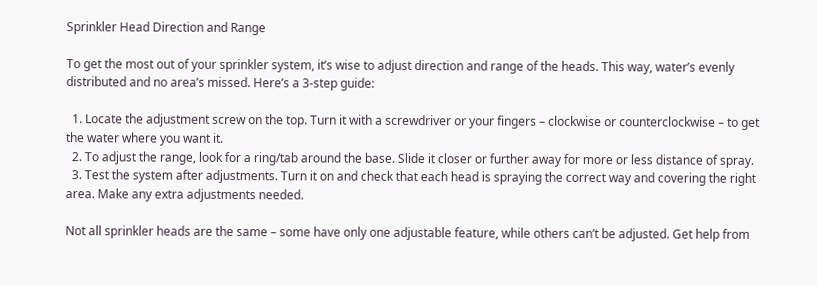Sprinkler Head Direction and Range

To get the most out of your sprinkler system, it’s wise to adjust direction and range of the heads. This way, water’s evenly distributed and no area’s missed. Here’s a 3-step guide:

  1. Locate the adjustment screw on the top. Turn it with a screwdriver or your fingers – clockwise or counterclockwise – to get the water where you want it.
  2. To adjust the range, look for a ring/tab around the base. Slide it closer or further away for more or less distance of spray.
  3. Test the system after adjustments. Turn it on and check that each head is spraying the correct way and covering the right area. Make any extra adjustments needed.

Not all sprinkler heads are the same – some have only one adjustable feature, while others can’t be adjusted. Get help from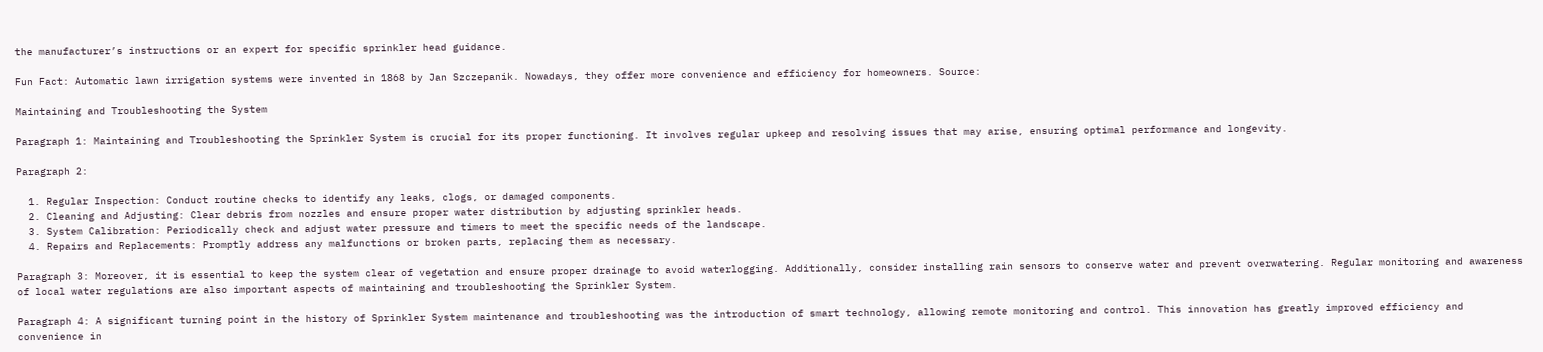the manufacturer’s instructions or an expert for specific sprinkler head guidance.

Fun Fact: Automatic lawn irrigation systems were invented in 1868 by Jan Szczepanik. Nowadays, they offer more convenience and efficiency for homeowners. Source:

Maintaining and Troubleshooting the System

Paragraph 1: Maintaining and Troubleshooting the Sprinkler System is crucial for its proper functioning. It involves regular upkeep and resolving issues that may arise, ensuring optimal performance and longevity.

Paragraph 2:

  1. Regular Inspection: Conduct routine checks to identify any leaks, clogs, or damaged components.
  2. Cleaning and Adjusting: Clear debris from nozzles and ensure proper water distribution by adjusting sprinkler heads.
  3. System Calibration: Periodically check and adjust water pressure and timers to meet the specific needs of the landscape.
  4. Repairs and Replacements: Promptly address any malfunctions or broken parts, replacing them as necessary.

Paragraph 3: Moreover, it is essential to keep the system clear of vegetation and ensure proper drainage to avoid waterlogging. Additionally, consider installing rain sensors to conserve water and prevent overwatering. Regular monitoring and awareness of local water regulations are also important aspects of maintaining and troubleshooting the Sprinkler System.

Paragraph 4: A significant turning point in the history of Sprinkler System maintenance and troubleshooting was the introduction of smart technology, allowing remote monitoring and control. This innovation has greatly improved efficiency and convenience in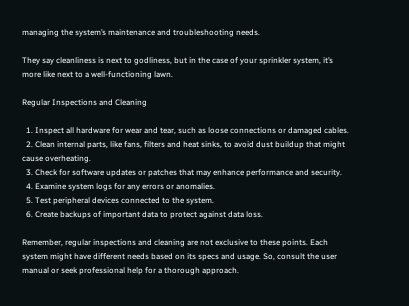managing the system’s maintenance and troubleshooting needs.

They say cleanliness is next to godliness, but in the case of your sprinkler system, it’s more like next to a well-functioning lawn.

Regular Inspections and Cleaning

  1. Inspect all hardware for wear and tear, such as loose connections or damaged cables.
  2. Clean internal parts, like fans, filters and heat sinks, to avoid dust buildup that might cause overheating.
  3. Check for software updates or patches that may enhance performance and security.
  4. Examine system logs for any errors or anomalies.
  5. Test peripheral devices connected to the system.
  6. Create backups of important data to protect against data loss.

Remember, regular inspections and cleaning are not exclusive to these points. Each system might have different needs based on its specs and usage. So, consult the user manual or seek professional help for a thorough approach.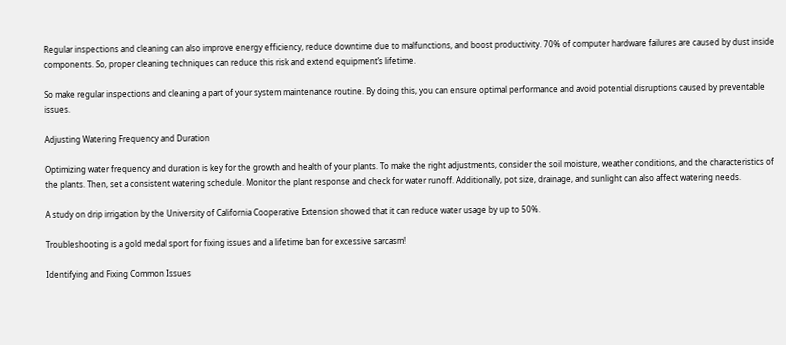Regular inspections and cleaning can also improve energy efficiency, reduce downtime due to malfunctions, and boost productivity. 70% of computer hardware failures are caused by dust inside components. So, proper cleaning techniques can reduce this risk and extend equipment’s lifetime.

So make regular inspections and cleaning a part of your system maintenance routine. By doing this, you can ensure optimal performance and avoid potential disruptions caused by preventable issues.

Adjusting Watering Frequency and Duration

Optimizing water frequency and duration is key for the growth and health of your plants. To make the right adjustments, consider the soil moisture, weather conditions, and the characteristics of the plants. Then, set a consistent watering schedule. Monitor the plant response and check for water runoff. Additionally, pot size, drainage, and sunlight can also affect watering needs.

A study on drip irrigation by the University of California Cooperative Extension showed that it can reduce water usage by up to 50%.

Troubleshooting is a gold medal sport for fixing issues and a lifetime ban for excessive sarcasm!

Identifying and Fixing Common Issues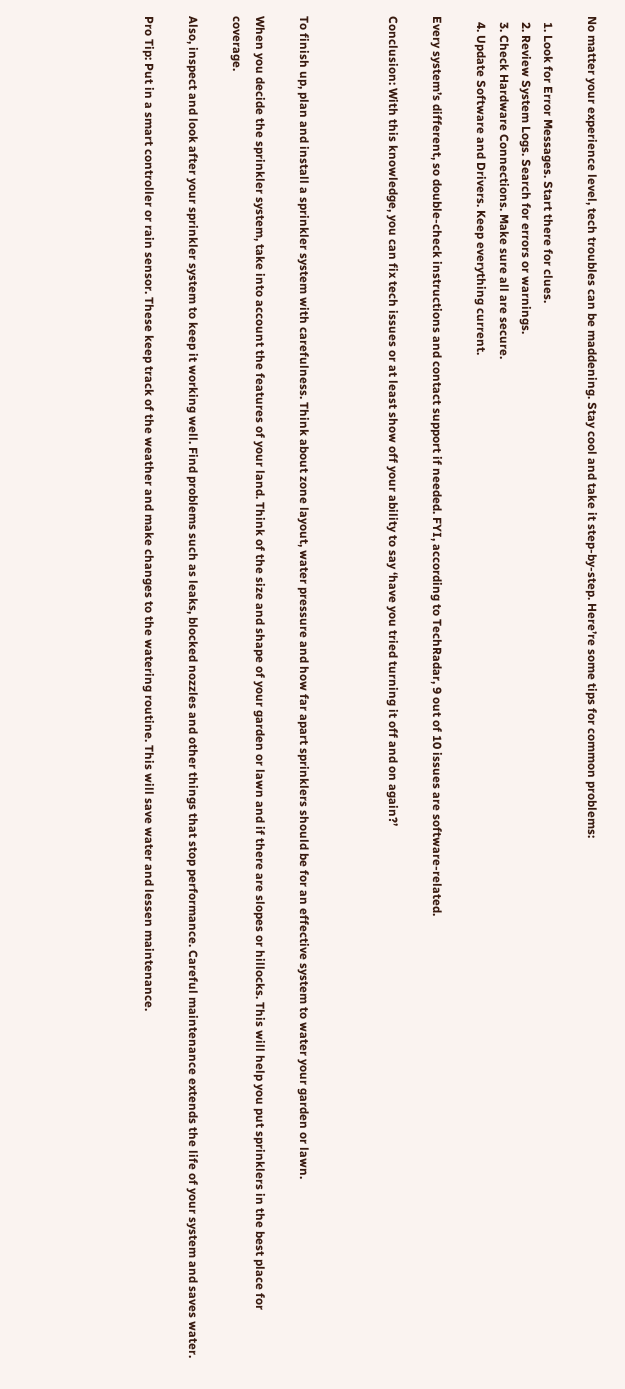No matter your experience level, tech troubles can be maddening. Stay cool and take it step-by-step. Here’re some tips for common problems:

  1. Look for Error Messages. Start there for clues.
  2. Review System Logs. Search for errors or warnings.
  3. Check Hardware Connections. Make sure all are secure.
  4. Update Software and Drivers. Keep everything current.

Every system’s different, so double-check instructions and contact support if needed. FYI, according to TechRadar, 9 out of 10 issues are software-related.

Conclusion: With this knowledge, you can fix tech issues or at least show off your ability to say ‘have you tried turning it off and on again?’



To finish up, plan and install a sprinkler system with carefulness. Think about zone layout, water pressure and how far apart sprinklers should be for an effective system to water your garden or lawn.

When you decide the sprinkler system, take into account the features of your land. Think of the size and shape of your garden or lawn and if there are slopes or hillocks. This will help you put sprinklers in the best place for coverage.

Also, inspect and look after your sprinkler system to keep it working well. Find problems such as leaks, blocked nozzles and other things that stop performance. Careful maintenance extends the life of your system and saves water.

Pro Tip: Put in a smart controller or rain sensor. These keep track of the weather and make changes to the watering routine. This will save water and lessen maintenance.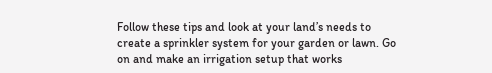Follow these tips and look at your land’s needs to create a sprinkler system for your garden or lawn. Go on and make an irrigation setup that works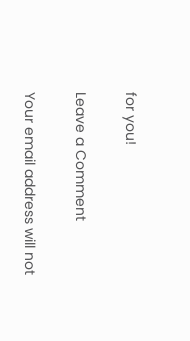for you!

Leave a Comment

Your email address will not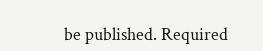be published. Required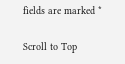fields are marked *

Scroll to Top